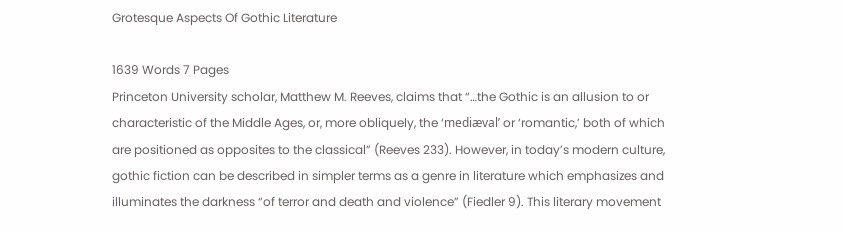Grotesque Aspects Of Gothic Literature

1639 Words 7 Pages
Princeton University scholar, Matthew M. Reeves, claims that “…the Gothic is an allusion to or characteristic of the Middle Ages, or, more obliquely, the ‘mediæval’ or ‘romantic,’ both of which are positioned as opposites to the classical” (Reeves 233). However, in today’s modern culture, gothic fiction can be described in simpler terms as a genre in literature which emphasizes and illuminates the darkness “of terror and death and violence” (Fiedler 9). This literary movement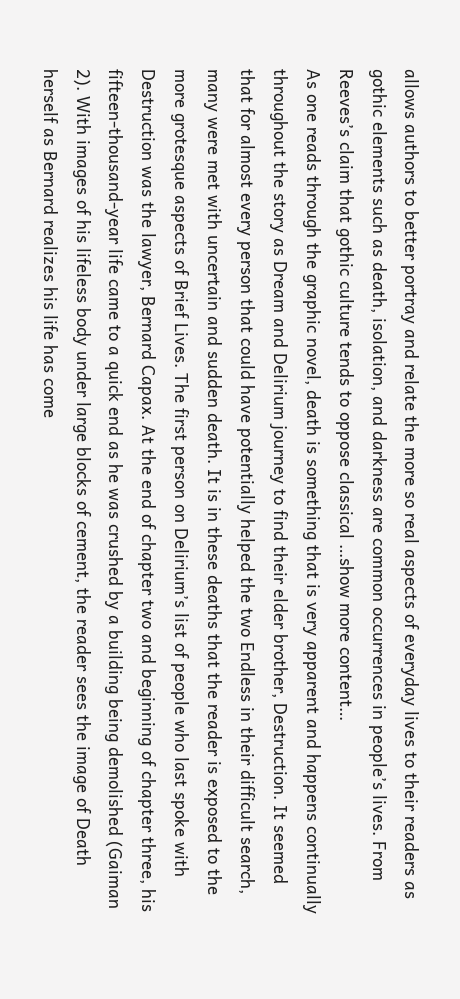allows authors to better portray and relate the more so real aspects of everyday lives to their readers as gothic elements such as death, isolation, and darkness are common occurrences in people’s lives. From Reeves’s claim that gothic culture tends to oppose classical …show more content…
As one reads through the graphic novel, death is something that is very apparent and happens continually throughout the story as Dream and Delirium journey to find their elder brother, Destruction. It seemed that for almost every person that could have potentially helped the two Endless in their difficult search, many were met with uncertain and sudden death. It is in these deaths that the reader is exposed to the more grotesque aspects of Brief Lives. The first person on Delirium’s list of people who last spoke with Destruction was the lawyer, Bernard Capax. At the end of chapter two and beginning of chapter three, his fifteen-thousand-year life came to a quick end as he was crushed by a building being demolished (Gaiman 2). With images of his lifeless body under large blocks of cement, the reader sees the image of Death herself as Bernard realizes his life has come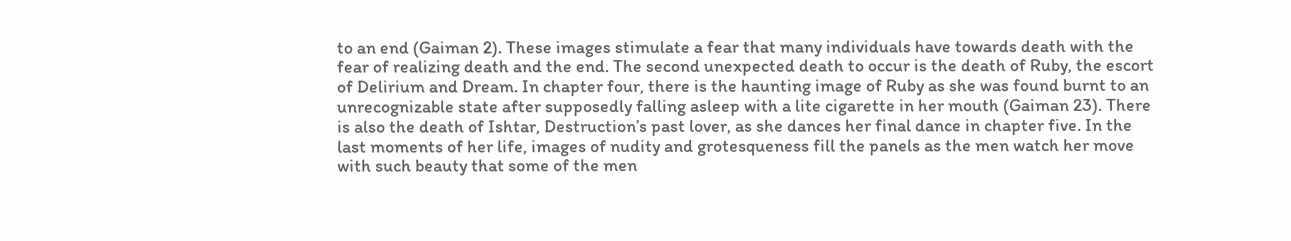to an end (Gaiman 2). These images stimulate a fear that many individuals have towards death with the fear of realizing death and the end. The second unexpected death to occur is the death of Ruby, the escort of Delirium and Dream. In chapter four, there is the haunting image of Ruby as she was found burnt to an unrecognizable state after supposedly falling asleep with a lite cigarette in her mouth (Gaiman 23). There is also the death of Ishtar, Destruction’s past lover, as she dances her final dance in chapter five. In the last moments of her life, images of nudity and grotesqueness fill the panels as the men watch her move with such beauty that some of the men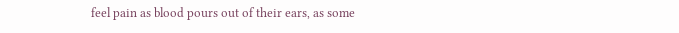feel pain as blood pours out of their ears, as some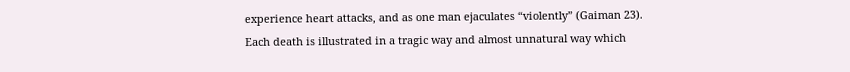experience heart attacks, and as one man ejaculates “violently” (Gaiman 23). Each death is illustrated in a tragic way and almost unnatural way which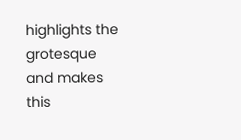highlights the grotesque and makes this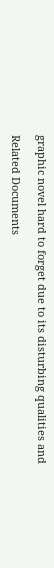graphic novel hard to forget due to its disturbing qualities and

Related Documents